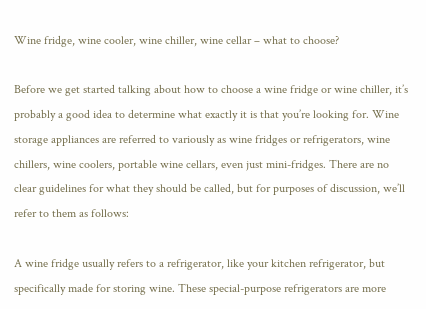Wine fridge, wine cooler, wine chiller, wine cellar – what to choose?

Before we get started talking about how to choose a wine fridge or wine chiller, it’s probably a good idea to determine what exactly it is that you’re looking for. Wine storage appliances are referred to variously as wine fridges or refrigerators, wine chillers, wine coolers, portable wine cellars, even just mini-fridges. There are no clear guidelines for what they should be called, but for purposes of discussion, we’ll refer to them as follows:

A wine fridge usually refers to a refrigerator, like your kitchen refrigerator, but specifically made for storing wine. These special-purpose refrigerators are more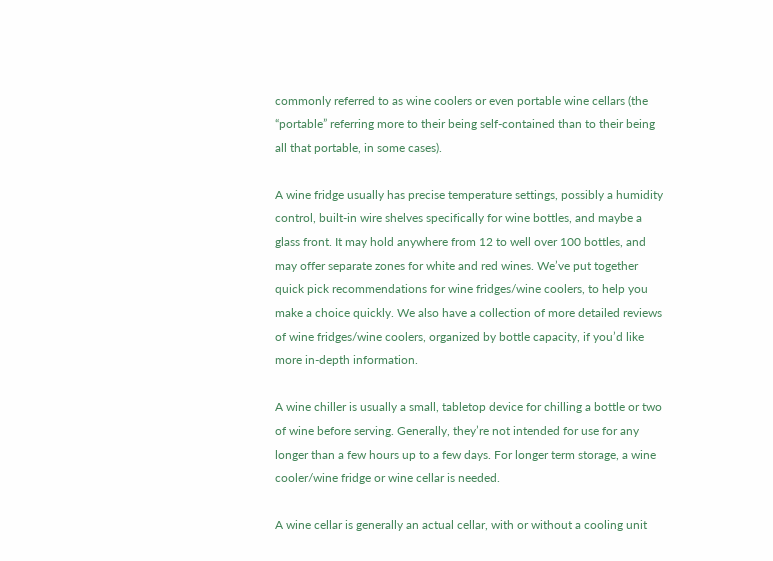commonly referred to as wine coolers or even portable wine cellars (the “portable” referring more to their being self-contained than to their being all that portable, in some cases).

A wine fridge usually has precise temperature settings, possibly a humidity control, built-in wire shelves specifically for wine bottles, and maybe a glass front. It may hold anywhere from 12 to well over 100 bottles, and may offer separate zones for white and red wines. We’ve put together quick pick recommendations for wine fridges/wine coolers, to help you make a choice quickly. We also have a collection of more detailed reviews of wine fridges/wine coolers, organized by bottle capacity, if you’d like more in-depth information.

A wine chiller is usually a small, tabletop device for chilling a bottle or two of wine before serving. Generally, they’re not intended for use for any longer than a few hours up to a few days. For longer term storage, a wine cooler/wine fridge or wine cellar is needed.

A wine cellar is generally an actual cellar, with or without a cooling unit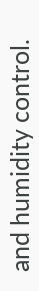and humidity control.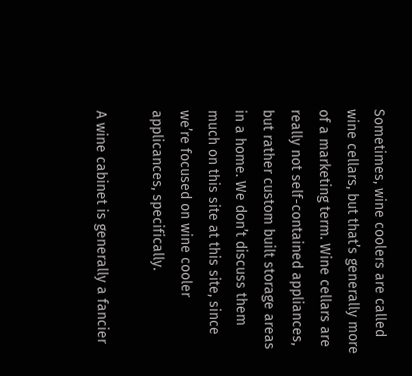Sometimes, wine coolers are called wine cellars, but that’s generally more of a marketing term. Wine cellars are really not self-contained appliances, but rather custom built storage areas in a home. We don’t discuss them much on this site at this site, since we’re focused on wine cooler applicances, specifically.

A wine cabinet is generally a fancier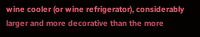wine cooler (or wine refrigerator), considerably larger and more decorative than the more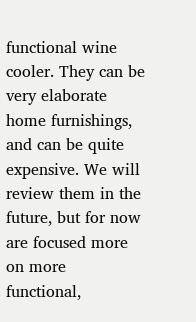functional wine cooler. They can be very elaborate home furnishings, and can be quite expensive. We will review them in the future, but for now are focused more on more functional,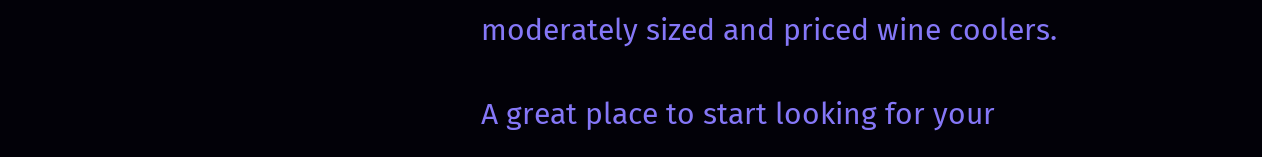moderately sized and priced wine coolers.

A great place to start looking for your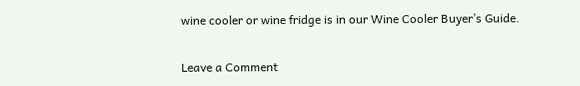wine cooler or wine fridge is in our Wine Cooler Buyer’s Guide.

Leave a Comment